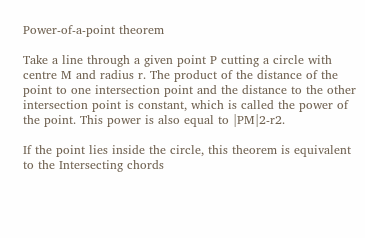Power-of-a-point theorem

Take a line through a given point P cutting a circle with centre M and radius r. The product of the distance of the point to one intersection point and the distance to the other intersection point is constant, which is called the power of the point. This power is also equal to |PM|2-r2.

If the point lies inside the circle, this theorem is equivalent to the Intersecting chords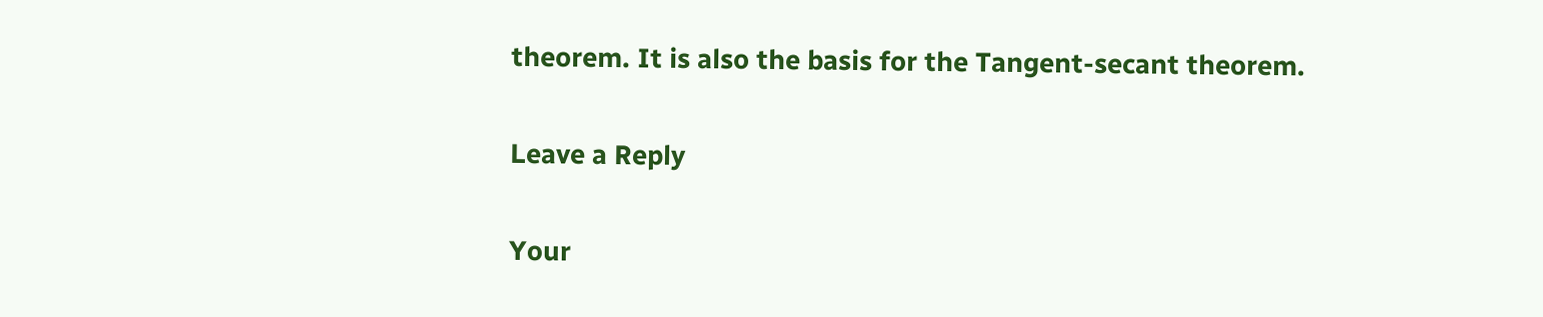theorem. It is also the basis for the Tangent-secant theorem.

Leave a Reply

Your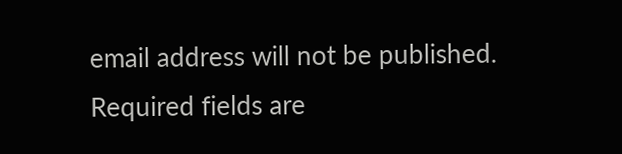email address will not be published. Required fields are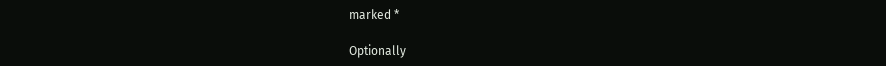marked *

Optionally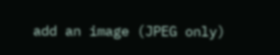add an image (JPEG only)